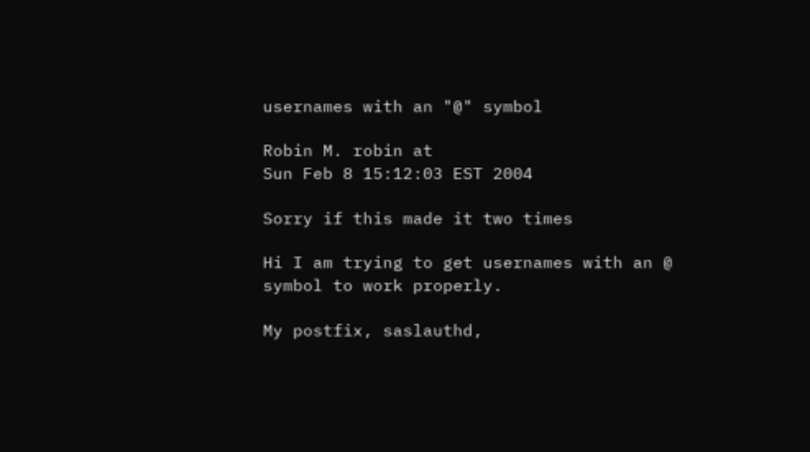usernames with an "@" symbol

Robin M. robin at
Sun Feb 8 15:12:03 EST 2004

Sorry if this made it two times

Hi I am trying to get usernames with an @ symbol to work properly.

My postfix, saslauthd,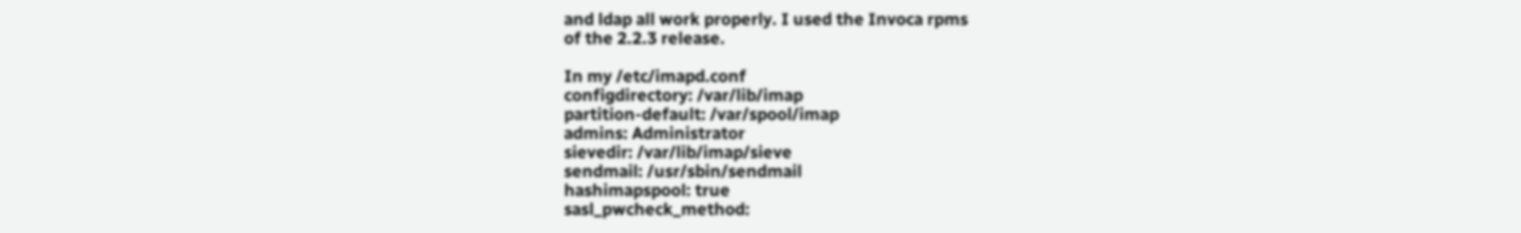and ldap all work properly. I used the Invoca rpms
of the 2.2.3 release.

In my /etc/imapd.conf
configdirectory: /var/lib/imap
partition-default: /var/spool/imap
admins: Administrator
sievedir: /var/lib/imap/sieve
sendmail: /usr/sbin/sendmail
hashimapspool: true
sasl_pwcheck_method: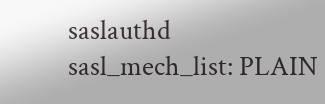saslauthd
sasl_mech_list: PLAIN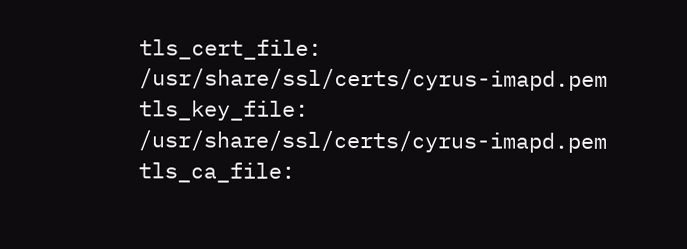tls_cert_file: /usr/share/ssl/certs/cyrus-imapd.pem
tls_key_file: /usr/share/ssl/certs/cyrus-imapd.pem
tls_ca_file: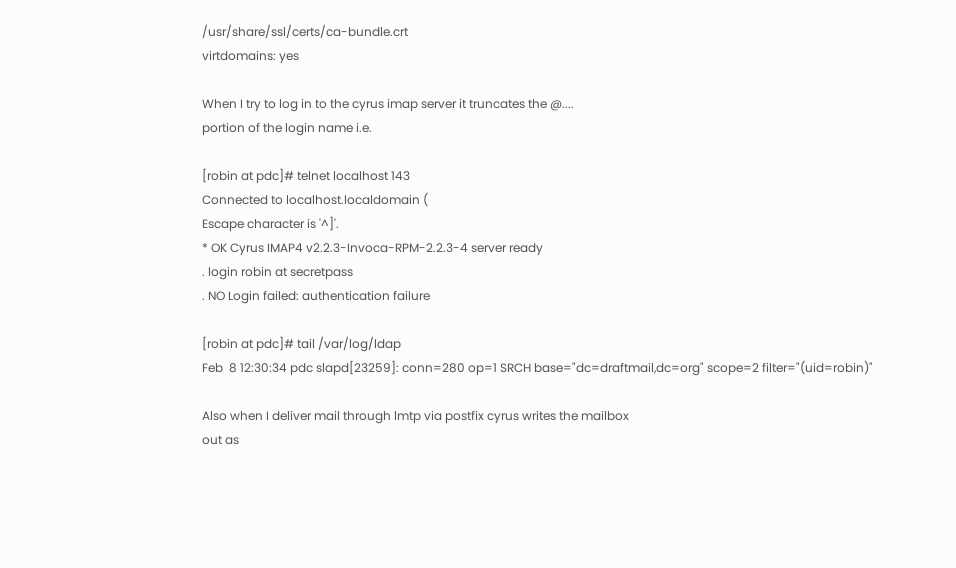/usr/share/ssl/certs/ca-bundle.crt
virtdomains: yes

When I try to log in to the cyrus imap server it truncates the @....
portion of the login name i.e.

[robin at pdc]# telnet localhost 143
Connected to localhost.localdomain (
Escape character is '^]'.
* OK Cyrus IMAP4 v2.2.3-Invoca-RPM-2.2.3-4 server ready
. login robin at secretpass
. NO Login failed: authentication failure

[robin at pdc]# tail /var/log/ldap
Feb  8 12:30:34 pdc slapd[23259]: conn=280 op=1 SRCH base="dc=draftmail,dc=org" scope=2 filter="(uid=robin)"

Also when I deliver mail through lmtp via postfix cyrus writes the mailbox
out as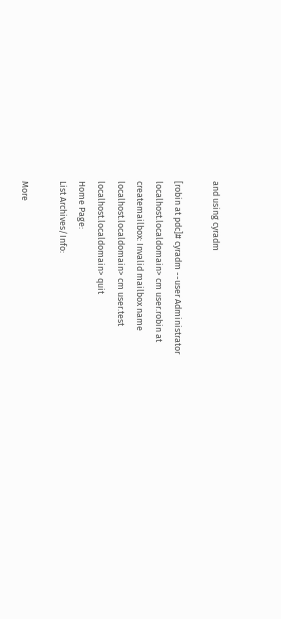and using cyradm

[robin at pdc]# cyradm --user Administrator
localhost.localdomain> cm user.robin at
createmailbox: Invalid mailbox name
localhost.localdomain> cm user.test
localhost.localdomain> quit
Home Page:
List Archives/Info:

More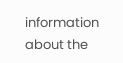information about the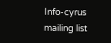Info-cyrus mailing list